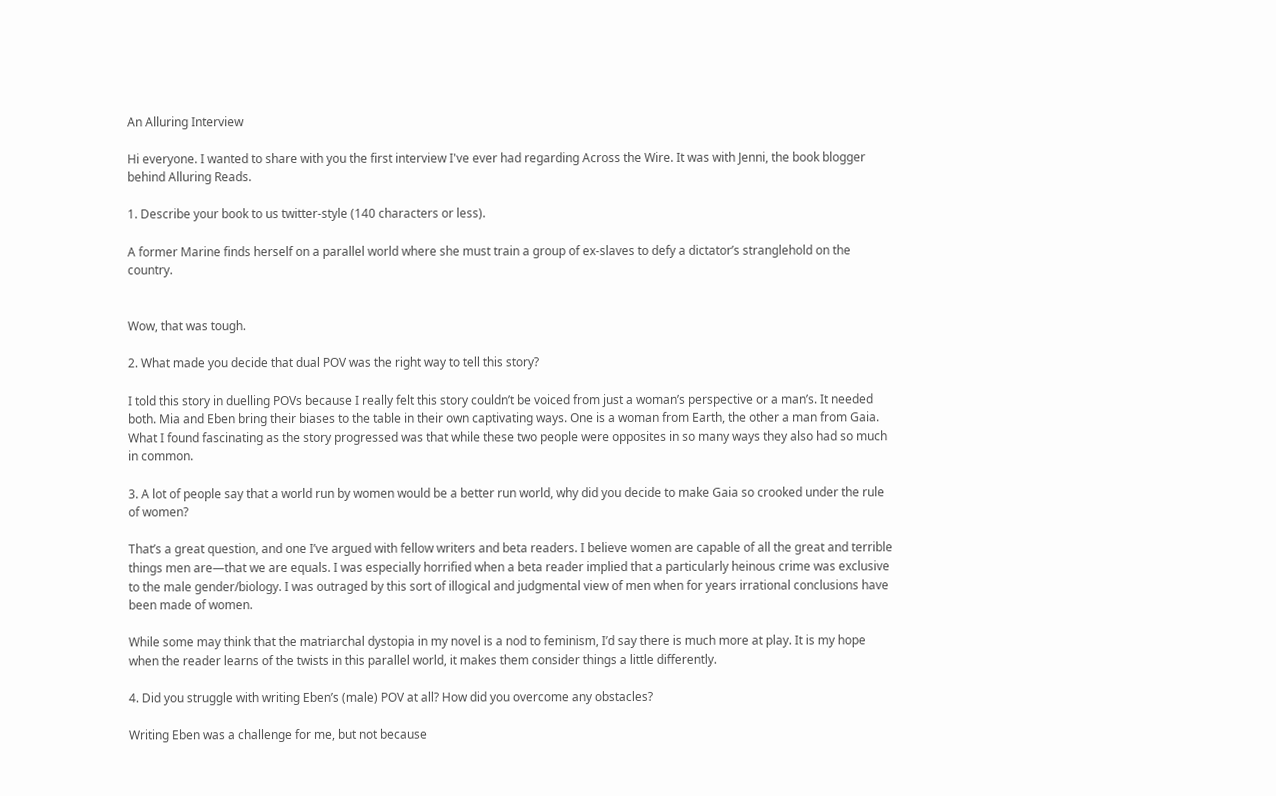An Alluring Interview

Hi everyone. I wanted to share with you the first interview I've ever had regarding Across the Wire. It was with Jenni, the book blogger behind Alluring Reads.

1. Describe your book to us twitter-style (140 characters or less).

A former Marine finds herself on a parallel world where she must train a group of ex-slaves to defy a dictator’s stranglehold on the country.


Wow, that was tough.

2. What made you decide that dual POV was the right way to tell this story?

I told this story in duelling POVs because I really felt this story couldn’t be voiced from just a woman’s perspective or a man’s. It needed both. Mia and Eben bring their biases to the table in their own captivating ways. One is a woman from Earth, the other a man from Gaia. What I found fascinating as the story progressed was that while these two people were opposites in so many ways they also had so much in common.

3. A lot of people say that a world run by women would be a better run world, why did you decide to make Gaia so crooked under the rule of women?

That’s a great question, and one I’ve argued with fellow writers and beta readers. I believe women are capable of all the great and terrible things men are—that we are equals. I was especially horrified when a beta reader implied that a particularly heinous crime was exclusive to the male gender/biology. I was outraged by this sort of illogical and judgmental view of men when for years irrational conclusions have been made of women.

While some may think that the matriarchal dystopia in my novel is a nod to feminism, I’d say there is much more at play. It is my hope when the reader learns of the twists in this parallel world, it makes them consider things a little differently.

4. Did you struggle with writing Eben’s (male) POV at all? How did you overcome any obstacles?

Writing Eben was a challenge for me, but not because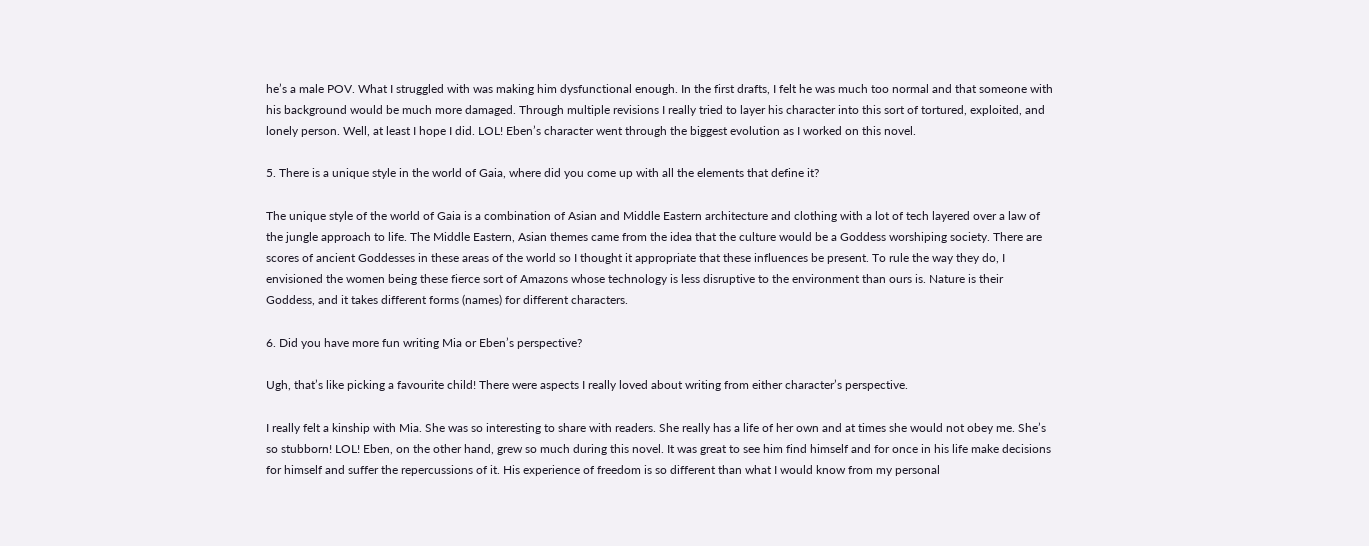he’s a male POV. What I struggled with was making him dysfunctional enough. In the first drafts, I felt he was much too normal and that someone with his background would be much more damaged. Through multiple revisions I really tried to layer his character into this sort of tortured, exploited, and lonely person. Well, at least I hope I did. LOL! Eben’s character went through the biggest evolution as I worked on this novel.

5. There is a unique style in the world of Gaia, where did you come up with all the elements that define it?

The unique style of the world of Gaia is a combination of Asian and Middle Eastern architecture and clothing with a lot of tech layered over a law of the jungle approach to life. The Middle Eastern, Asian themes came from the idea that the culture would be a Goddess worshiping society. There are scores of ancient Goddesses in these areas of the world so I thought it appropriate that these influences be present. To rule the way they do, I envisioned the women being these fierce sort of Amazons whose technology is less disruptive to the environment than ours is. Nature is their Goddess, and it takes different forms (names) for different characters.

6. Did you have more fun writing Mia or Eben’s perspective?

Ugh, that’s like picking a favourite child! There were aspects I really loved about writing from either character’s perspective.

I really felt a kinship with Mia. She was so interesting to share with readers. She really has a life of her own and at times she would not obey me. She’s so stubborn! LOL! Eben, on the other hand, grew so much during this novel. It was great to see him find himself and for once in his life make decisions for himself and suffer the repercussions of it. His experience of freedom is so different than what I would know from my personal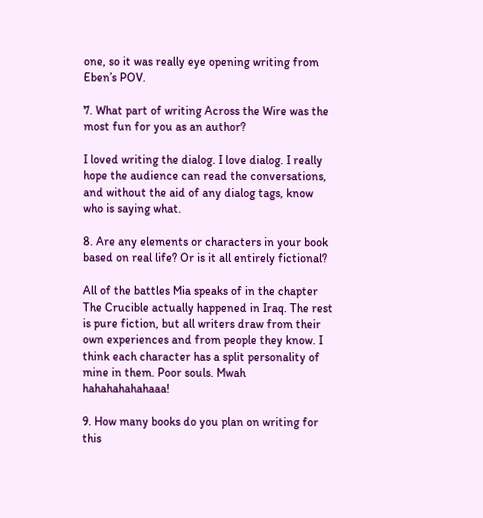one, so it was really eye opening writing from Eben’s POV.

7. What part of writing Across the Wire was the most fun for you as an author?

I loved writing the dialog. I love dialog. I really hope the audience can read the conversations, and without the aid of any dialog tags, know who is saying what.

8. Are any elements or characters in your book based on real life? Or is it all entirely fictional?

All of the battles Mia speaks of in the chapter The Crucible actually happened in Iraq. The rest is pure fiction, but all writers draw from their own experiences and from people they know. I think each character has a split personality of mine in them. Poor souls. Mwah hahahahahahaaa!

9. How many books do you plan on writing for this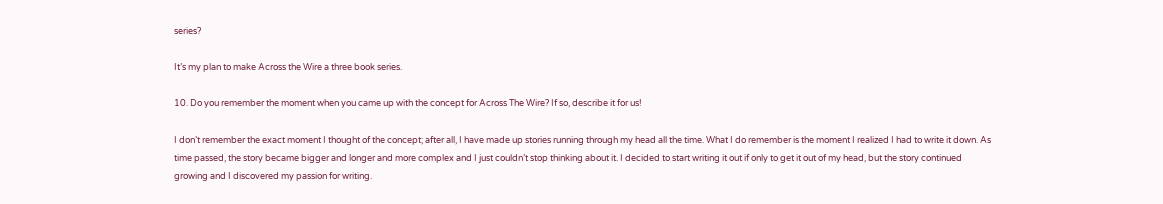series?

It’s my plan to make Across the Wire a three book series.

10. Do you remember the moment when you came up with the concept for Across The Wire? If so, describe it for us!

I don’t remember the exact moment I thought of the concept; after all, I have made up stories running through my head all the time. What I do remember is the moment I realized I had to write it down. As time passed, the story became bigger and longer and more complex and I just couldn’t stop thinking about it. I decided to start writing it out if only to get it out of my head, but the story continued growing and I discovered my passion for writing.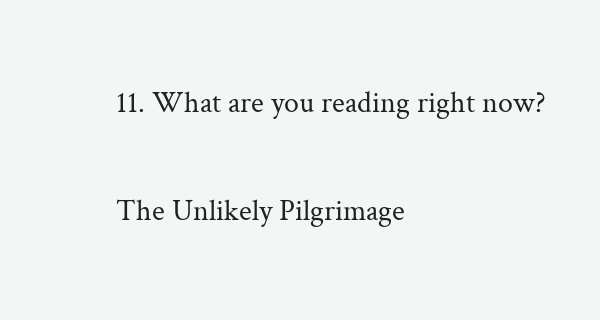11. What are you reading right now?

The Unlikely Pilgrimage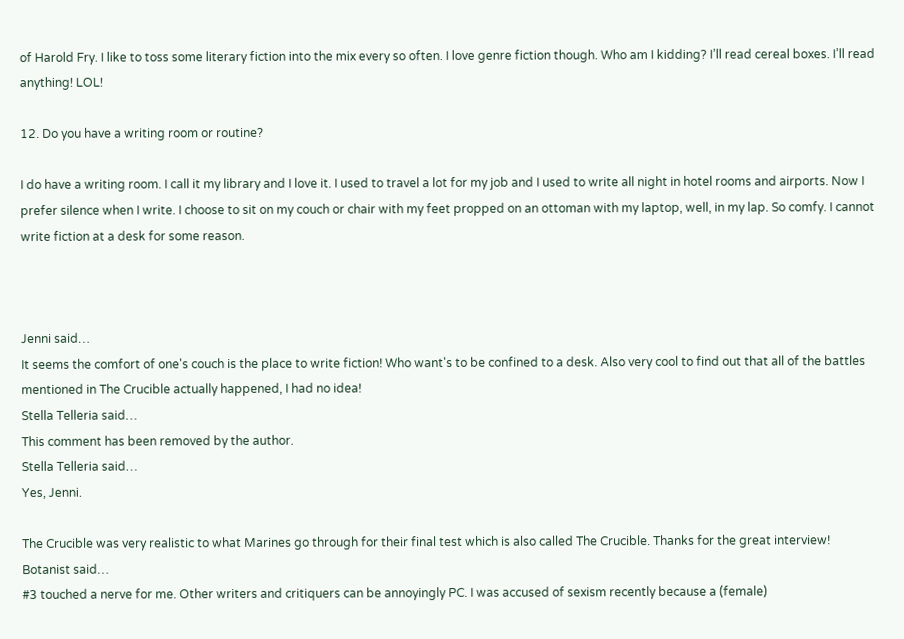of Harold Fry. I like to toss some literary fiction into the mix every so often. I love genre fiction though. Who am I kidding? I’ll read cereal boxes. I’ll read anything! LOL!

12. Do you have a writing room or routine?

I do have a writing room. I call it my library and I love it. I used to travel a lot for my job and I used to write all night in hotel rooms and airports. Now I prefer silence when I write. I choose to sit on my couch or chair with my feet propped on an ottoman with my laptop, well, in my lap. So comfy. I cannot write fiction at a desk for some reason.



Jenni said…
It seems the comfort of one's couch is the place to write fiction! Who want's to be confined to a desk. Also very cool to find out that all of the battles mentioned in The Crucible actually happened, I had no idea!
Stella Telleria said…
This comment has been removed by the author.
Stella Telleria said…
Yes, Jenni.

The Crucible was very realistic to what Marines go through for their final test which is also called The Crucible. Thanks for the great interview!
Botanist said…
#3 touched a nerve for me. Other writers and critiquers can be annoyingly PC. I was accused of sexism recently because a (female)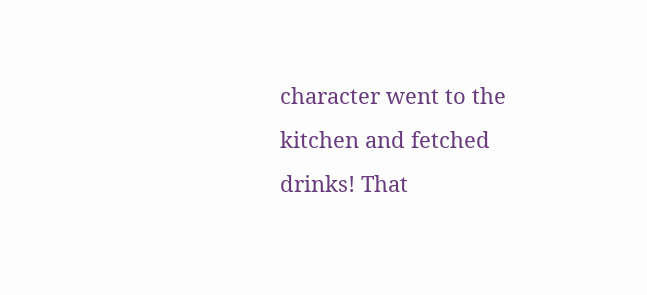character went to the kitchen and fetched drinks! That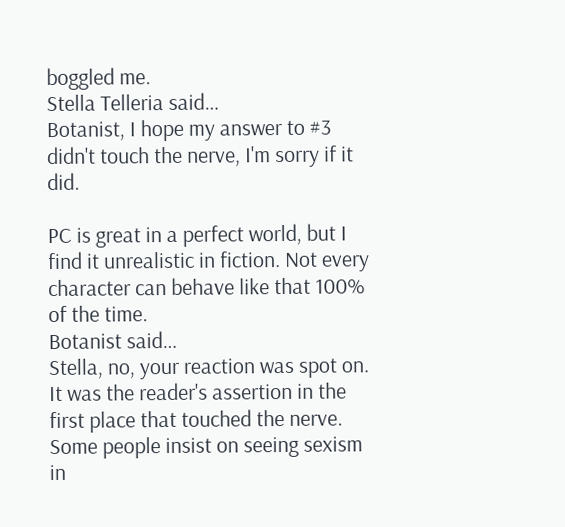boggled me.
Stella Telleria said…
Botanist, I hope my answer to #3 didn't touch the nerve, I'm sorry if it did.

PC is great in a perfect world, but I find it unrealistic in fiction. Not every character can behave like that 100% of the time.
Botanist said…
Stella, no, your reaction was spot on. It was the reader's assertion in the first place that touched the nerve. Some people insist on seeing sexism in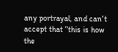any portrayal, and can't accept that "this is how the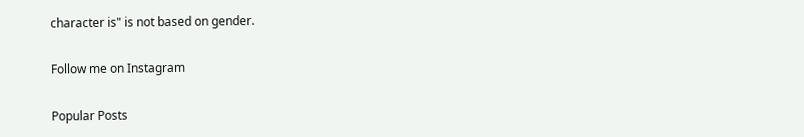character is" is not based on gender.

Follow me on Instagram

Popular Posts